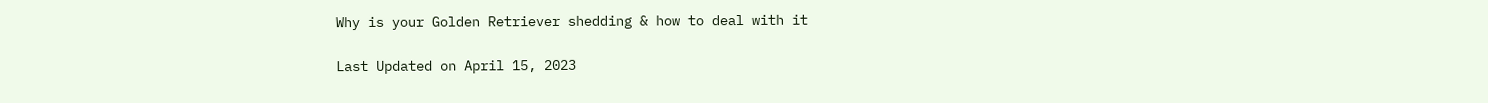Why is your Golden Retriever shedding & how to deal with it

Last Updated on April 15, 2023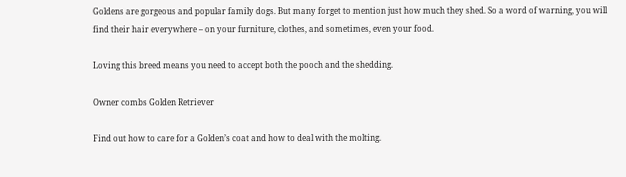Goldens are gorgeous and popular family dogs. But many forget to mention just how much they shed. So a word of warning, you will find their hair everywhere – on your furniture, clothes, and sometimes, even your food.

Loving this breed means you need to accept both the pooch and the shedding.

Owner combs Golden Retriever

Find out how to care for a Golden’s coat and how to deal with the molting.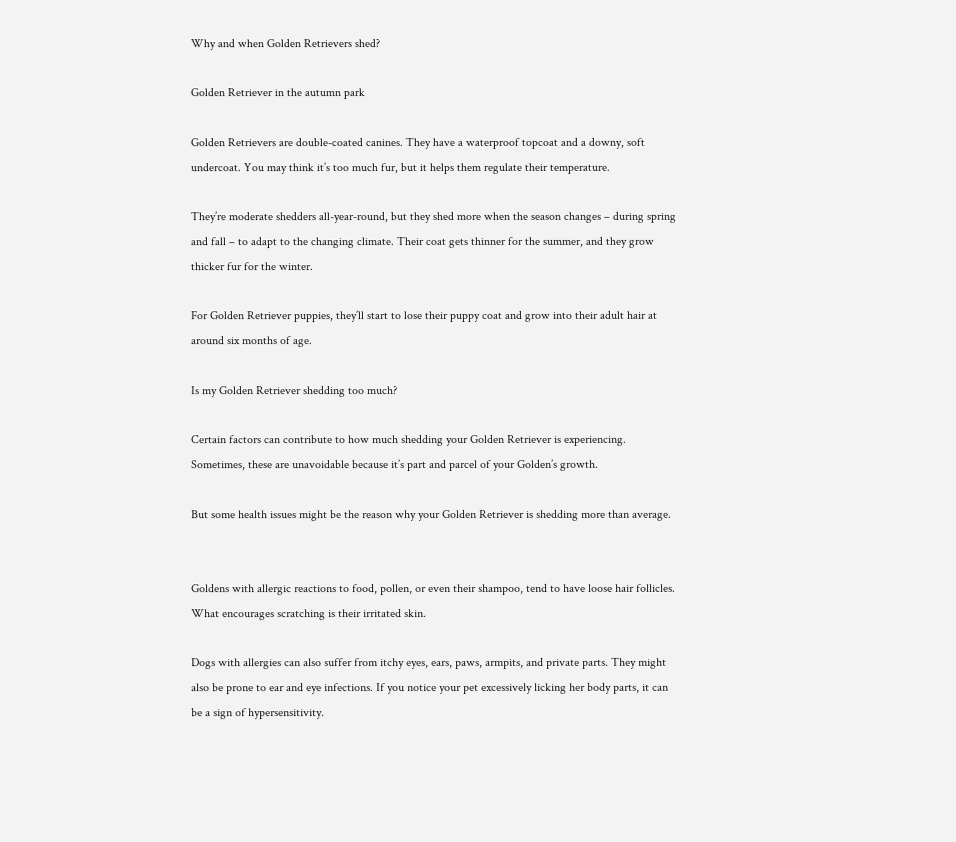Why and when Golden Retrievers shed?

Golden Retriever in the autumn park

Golden Retrievers are double-coated canines. They have a waterproof topcoat and a downy, soft undercoat. You may think it’s too much fur, but it helps them regulate their temperature.

They’re moderate shedders all-year-round, but they shed more when the season changes – during spring and fall – to adapt to the changing climate. Their coat gets thinner for the summer, and they grow thicker fur for the winter.

For Golden Retriever puppies, they’ll start to lose their puppy coat and grow into their adult hair at around six months of age.

Is my Golden Retriever shedding too much?

Certain factors can contribute to how much shedding your Golden Retriever is experiencing. Sometimes, these are unavoidable because it’s part and parcel of your Golden’s growth.

But some health issues might be the reason why your Golden Retriever is shedding more than average.


Goldens with allergic reactions to food, pollen, or even their shampoo, tend to have loose hair follicles. What encourages scratching is their irritated skin.

Dogs with allergies can also suffer from itchy eyes, ears, paws, armpits, and private parts. They might also be prone to ear and eye infections. If you notice your pet excessively licking her body parts, it can be a sign of hypersensitivity.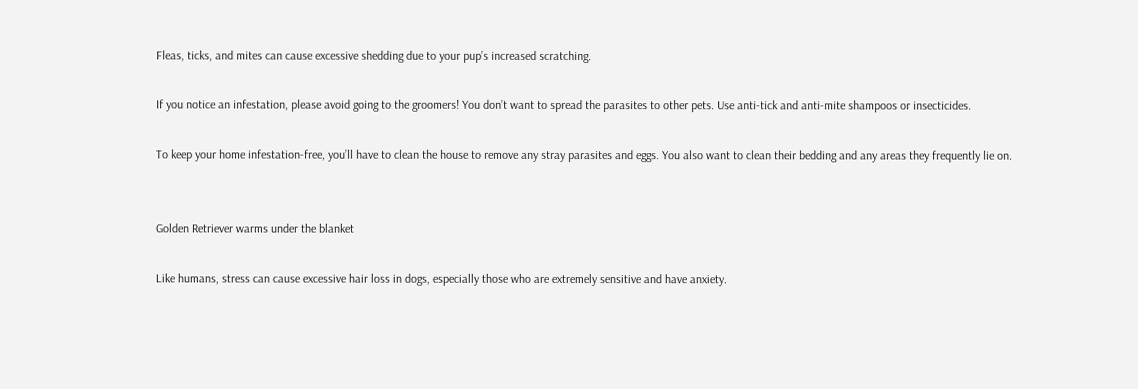Fleas, ticks, and mites can cause excessive shedding due to your pup’s increased scratching.

If you notice an infestation, please avoid going to the groomers! You don’t want to spread the parasites to other pets. Use anti-tick and anti-mite shampoos or insecticides.

To keep your home infestation-free, you’ll have to clean the house to remove any stray parasites and eggs. You also want to clean their bedding and any areas they frequently lie on.


Golden Retriever warms under the blanket

Like humans, stress can cause excessive hair loss in dogs, especially those who are extremely sensitive and have anxiety.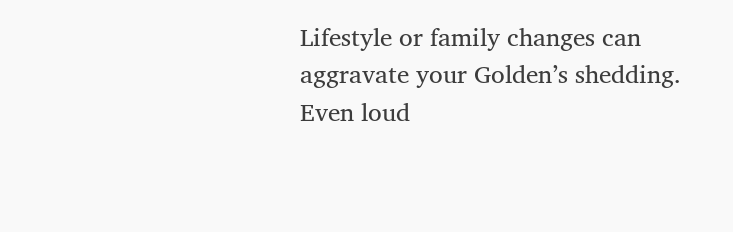Lifestyle or family changes can aggravate your Golden’s shedding. Even loud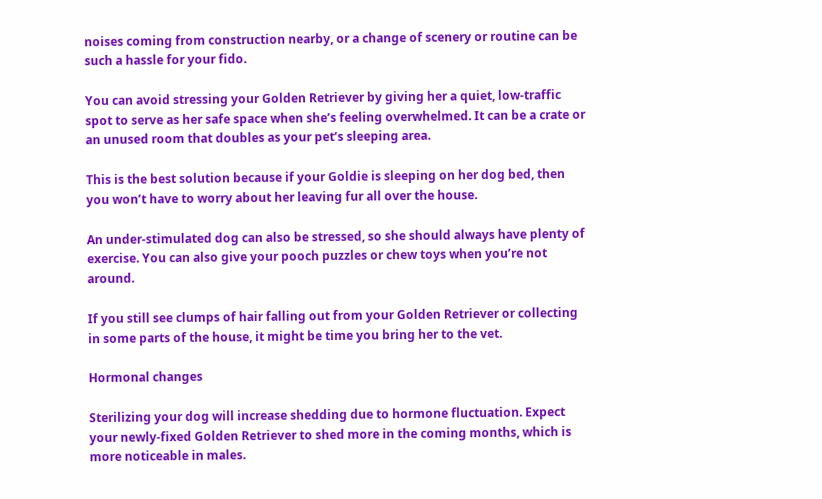noises coming from construction nearby, or a change of scenery or routine can be such a hassle for your fido.

You can avoid stressing your Golden Retriever by giving her a quiet, low-traffic spot to serve as her safe space when she’s feeling overwhelmed. It can be a crate or an unused room that doubles as your pet’s sleeping area.

This is the best solution because if your Goldie is sleeping on her dog bed, then you won’t have to worry about her leaving fur all over the house.

An under-stimulated dog can also be stressed, so she should always have plenty of exercise. You can also give your pooch puzzles or chew toys when you’re not around.

If you still see clumps of hair falling out from your Golden Retriever or collecting in some parts of the house, it might be time you bring her to the vet.

Hormonal changes

Sterilizing your dog will increase shedding due to hormone fluctuation. Expect your newly-fixed Golden Retriever to shed more in the coming months, which is more noticeable in males.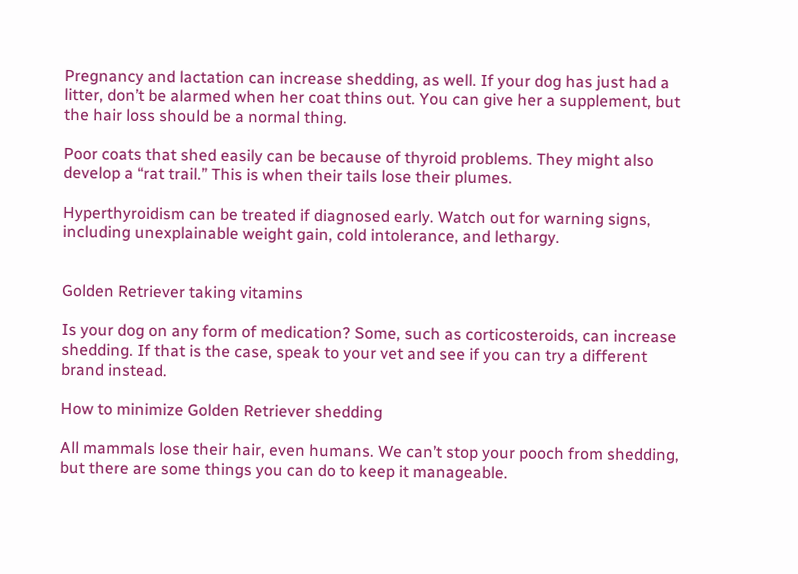Pregnancy and lactation can increase shedding, as well. If your dog has just had a litter, don’t be alarmed when her coat thins out. You can give her a supplement, but the hair loss should be a normal thing.

Poor coats that shed easily can be because of thyroid problems. They might also develop a “rat trail.” This is when their tails lose their plumes.

Hyperthyroidism can be treated if diagnosed early. Watch out for warning signs, including unexplainable weight gain, cold intolerance, and lethargy.


Golden Retriever taking vitamins

Is your dog on any form of medication? Some, such as corticosteroids, can increase shedding. If that is the case, speak to your vet and see if you can try a different brand instead.

How to minimize Golden Retriever shedding

All mammals lose their hair, even humans. We can’t stop your pooch from shedding, but there are some things you can do to keep it manageable.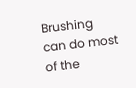Brushing can do most of the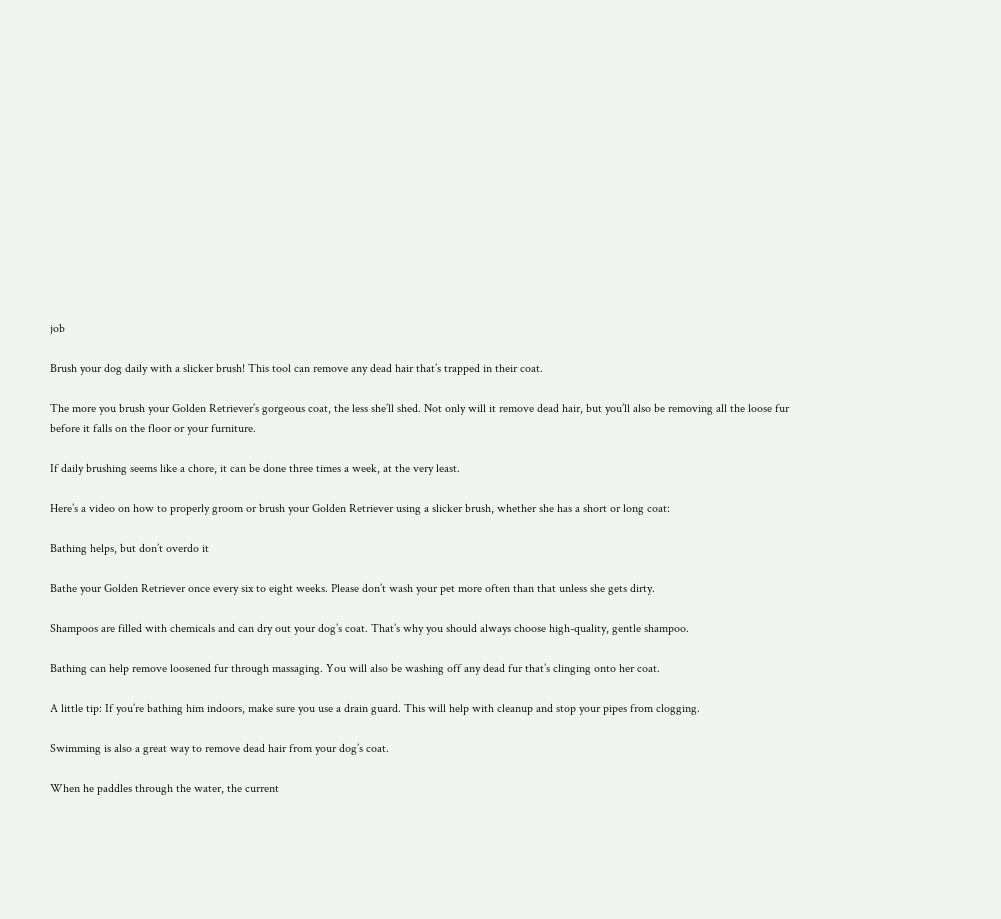job

Brush your dog daily with a slicker brush! This tool can remove any dead hair that’s trapped in their coat.

The more you brush your Golden Retriever’s gorgeous coat, the less she’ll shed. Not only will it remove dead hair, but you’ll also be removing all the loose fur before it falls on the floor or your furniture.

If daily brushing seems like a chore, it can be done three times a week, at the very least.

Here’s a video on how to properly groom or brush your Golden Retriever using a slicker brush, whether she has a short or long coat:

Bathing helps, but don’t overdo it

Bathe your Golden Retriever once every six to eight weeks. Please don’t wash your pet more often than that unless she gets dirty.

Shampoos are filled with chemicals and can dry out your dog’s coat. That’s why you should always choose high-quality, gentle shampoo.

Bathing can help remove loosened fur through massaging. You will also be washing off any dead fur that’s clinging onto her coat.

A little tip: If you’re bathing him indoors, make sure you use a drain guard. This will help with cleanup and stop your pipes from clogging.

Swimming is also a great way to remove dead hair from your dog’s coat.

When he paddles through the water, the current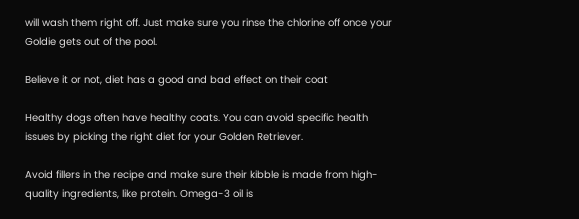will wash them right off. Just make sure you rinse the chlorine off once your Goldie gets out of the pool.

Believe it or not, diet has a good and bad effect on their coat

Healthy dogs often have healthy coats. You can avoid specific health issues by picking the right diet for your Golden Retriever.

Avoid fillers in the recipe and make sure their kibble is made from high-quality ingredients, like protein. Omega-3 oil is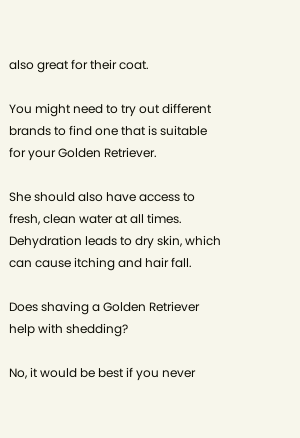also great for their coat.

You might need to try out different brands to find one that is suitable for your Golden Retriever.

She should also have access to fresh, clean water at all times. Dehydration leads to dry skin, which can cause itching and hair fall.

Does shaving a Golden Retriever help with shedding?

No, it would be best if you never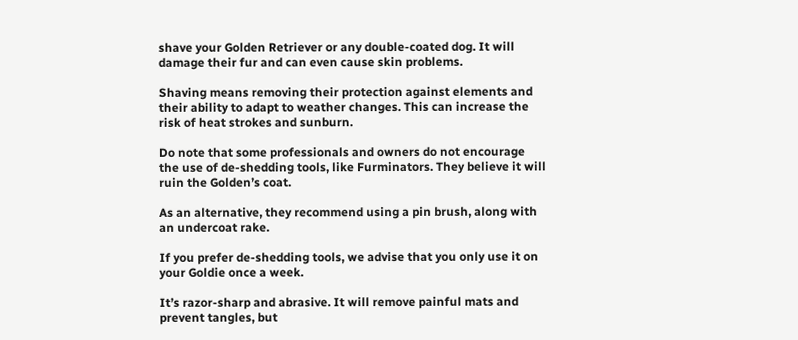shave your Golden Retriever or any double-coated dog. It will damage their fur and can even cause skin problems.

Shaving means removing their protection against elements and their ability to adapt to weather changes. This can increase the risk of heat strokes and sunburn.

Do note that some professionals and owners do not encourage the use of de-shedding tools, like Furminators. They believe it will ruin the Golden’s coat.

As an alternative, they recommend using a pin brush, along with an undercoat rake.

If you prefer de-shedding tools, we advise that you only use it on your Goldie once a week.

It’s razor-sharp and abrasive. It will remove painful mats and prevent tangles, but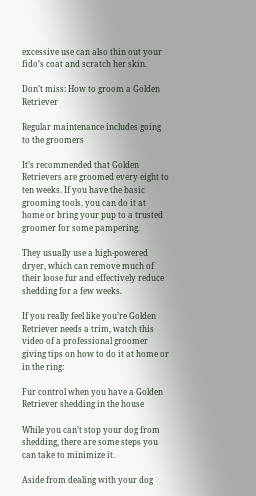excessive use can also thin out your fido’s coat and scratch her skin.

Don’t miss: How to groom a Golden Retriever

Regular maintenance includes going to the groomers

It’s recommended that Golden Retrievers are groomed every eight to ten weeks. If you have the basic grooming tools, you can do it at home or bring your pup to a trusted groomer for some pampering.

They usually use a high-powered dryer, which can remove much of their loose fur and effectively reduce shedding for a few weeks.

If you really feel like you’re Golden Retriever needs a trim, watch this video of a professional groomer giving tips on how to do it at home or in the ring:

Fur control when you have a Golden Retriever shedding in the house

While you can’t stop your dog from shedding, there are some steps you can take to minimize it.

Aside from dealing with your dog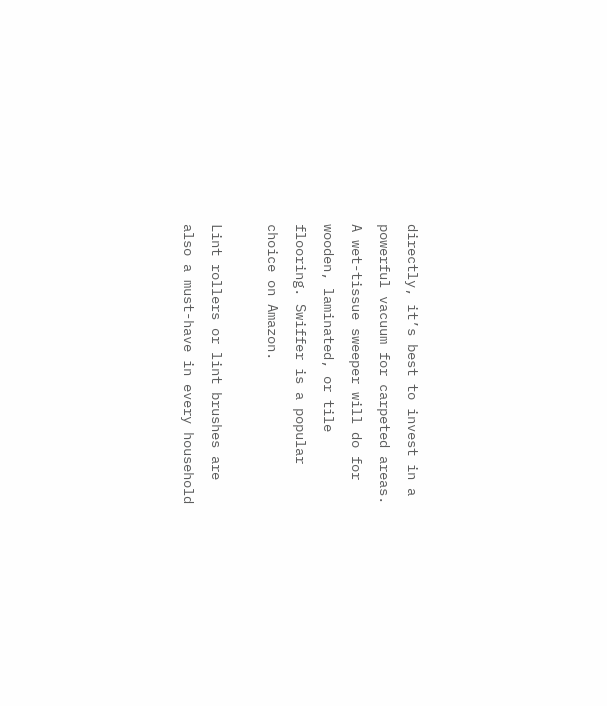directly, it’s best to invest in a powerful vacuum for carpeted areas. A wet-tissue sweeper will do for wooden, laminated, or tile flooring. Swiffer is a popular choice on Amazon.

Lint rollers or lint brushes are also a must-have in every household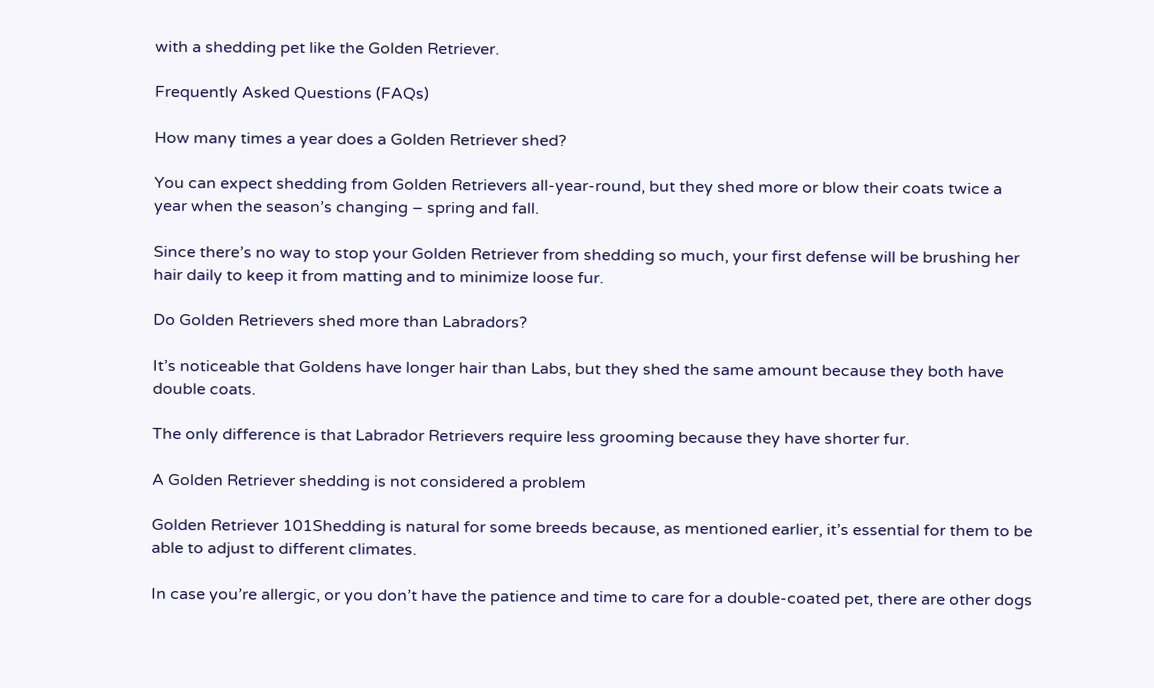with a shedding pet like the Golden Retriever.

Frequently Asked Questions (FAQs)

How many times a year does a Golden Retriever shed?

You can expect shedding from Golden Retrievers all-year-round, but they shed more or blow their coats twice a year when the season’s changing – spring and fall.

Since there’s no way to stop your Golden Retriever from shedding so much, your first defense will be brushing her hair daily to keep it from matting and to minimize loose fur.

Do Golden Retrievers shed more than Labradors?

It’s noticeable that Goldens have longer hair than Labs, but they shed the same amount because they both have double coats.

The only difference is that Labrador Retrievers require less grooming because they have shorter fur.

A Golden Retriever shedding is not considered a problem

Golden Retriever 101Shedding is natural for some breeds because, as mentioned earlier, it’s essential for them to be able to adjust to different climates.

In case you’re allergic, or you don’t have the patience and time to care for a double-coated pet, there are other dogs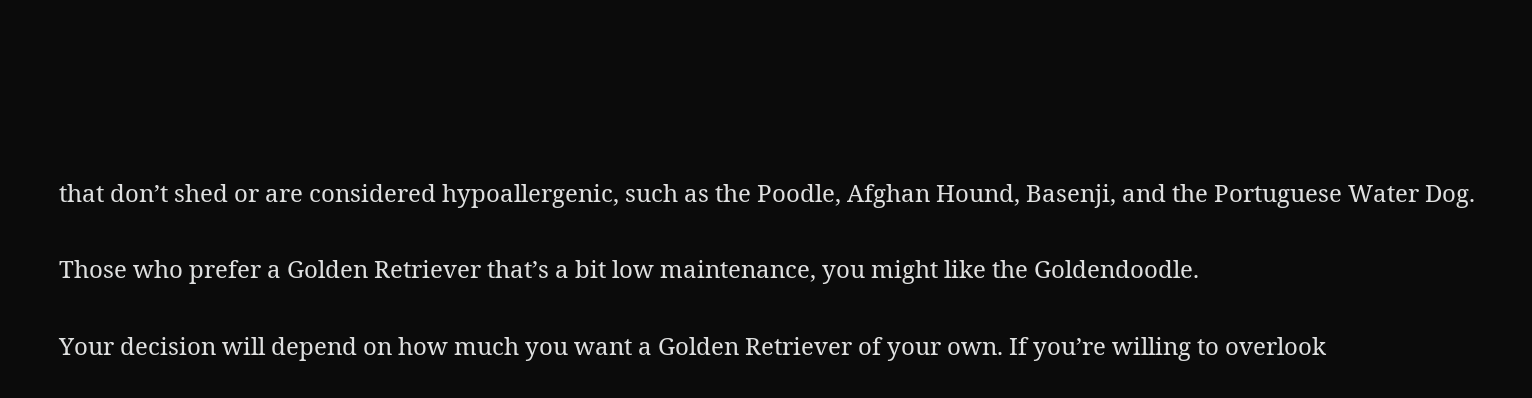that don’t shed or are considered hypoallergenic, such as the Poodle, Afghan Hound, Basenji, and the Portuguese Water Dog.

Those who prefer a Golden Retriever that’s a bit low maintenance, you might like the Goldendoodle.

Your decision will depend on how much you want a Golden Retriever of your own. If you’re willing to overlook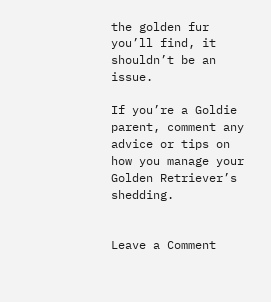the golden fur you’ll find, it shouldn’t be an issue.

If you’re a Goldie parent, comment any advice or tips on how you manage your Golden Retriever’s shedding.


Leave a Comment